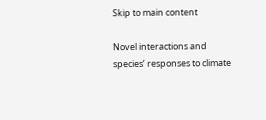Skip to main content

Novel interactions and species’ responses to climate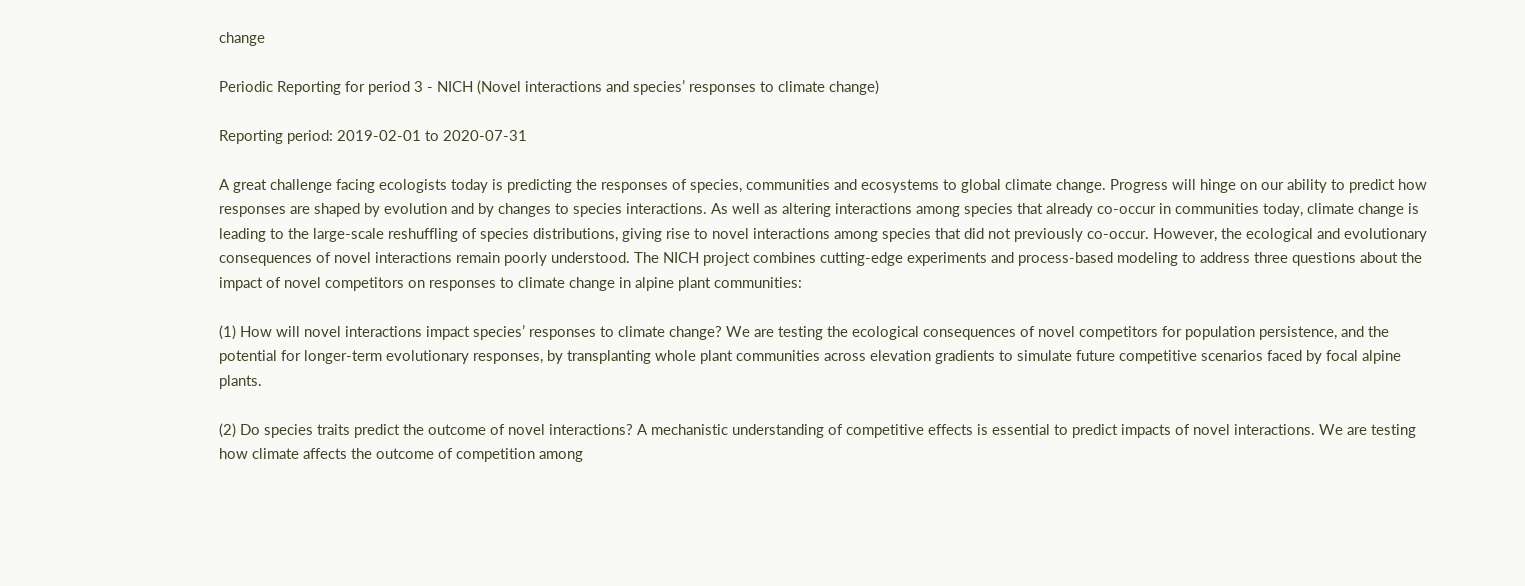change

Periodic Reporting for period 3 - NICH (Novel interactions and species’ responses to climate change)

Reporting period: 2019-02-01 to 2020-07-31

A great challenge facing ecologists today is predicting the responses of species, communities and ecosystems to global climate change. Progress will hinge on our ability to predict how responses are shaped by evolution and by changes to species interactions. As well as altering interactions among species that already co-occur in communities today, climate change is leading to the large-scale reshuffling of species distributions, giving rise to novel interactions among species that did not previously co-occur. However, the ecological and evolutionary consequences of novel interactions remain poorly understood. The NICH project combines cutting-edge experiments and process-based modeling to address three questions about the impact of novel competitors on responses to climate change in alpine plant communities:

(1) How will novel interactions impact species’ responses to climate change? We are testing the ecological consequences of novel competitors for population persistence, and the potential for longer-term evolutionary responses, by transplanting whole plant communities across elevation gradients to simulate future competitive scenarios faced by focal alpine plants.

(2) Do species traits predict the outcome of novel interactions? A mechanistic understanding of competitive effects is essential to predict impacts of novel interactions. We are testing how climate affects the outcome of competition among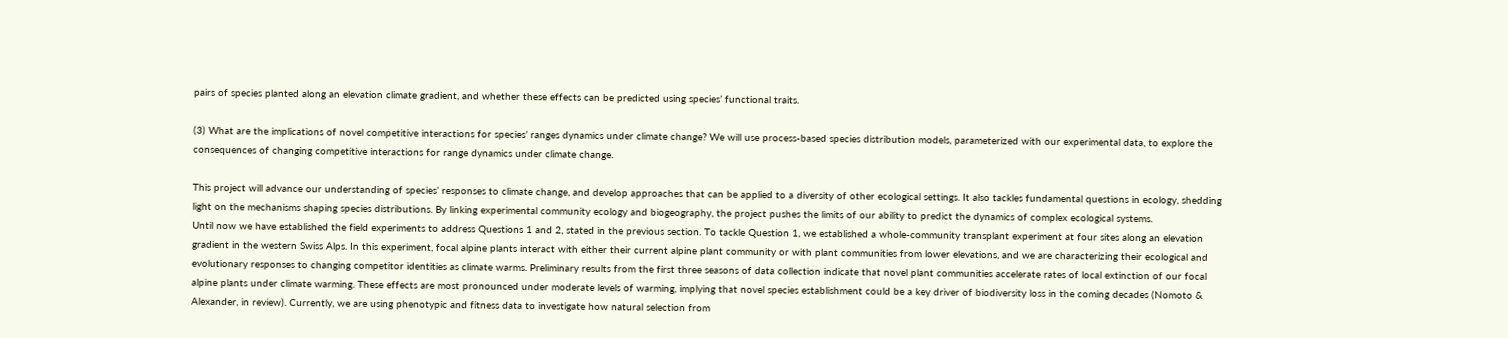pairs of species planted along an elevation climate gradient, and whether these effects can be predicted using species’ functional traits.

(3) What are the implications of novel competitive interactions for species’ ranges dynamics under climate change? We will use process-based species distribution models, parameterized with our experimental data, to explore the consequences of changing competitive interactions for range dynamics under climate change.

This project will advance our understanding of species’ responses to climate change, and develop approaches that can be applied to a diversity of other ecological settings. It also tackles fundamental questions in ecology, shedding light on the mechanisms shaping species distributions. By linking experimental community ecology and biogeography, the project pushes the limits of our ability to predict the dynamics of complex ecological systems.
Until now we have established the field experiments to address Questions 1 and 2, stated in the previous section. To tackle Question 1, we established a whole-community transplant experiment at four sites along an elevation gradient in the western Swiss Alps. In this experiment, focal alpine plants interact with either their current alpine plant community or with plant communities from lower elevations, and we are characterizing their ecological and evolutionary responses to changing competitor identities as climate warms. Preliminary results from the first three seasons of data collection indicate that novel plant communities accelerate rates of local extinction of our focal alpine plants under climate warming. These effects are most pronounced under moderate levels of warming, implying that novel species establishment could be a key driver of biodiversity loss in the coming decades (Nomoto & Alexander, in review). Currently, we are using phenotypic and fitness data to investigate how natural selection from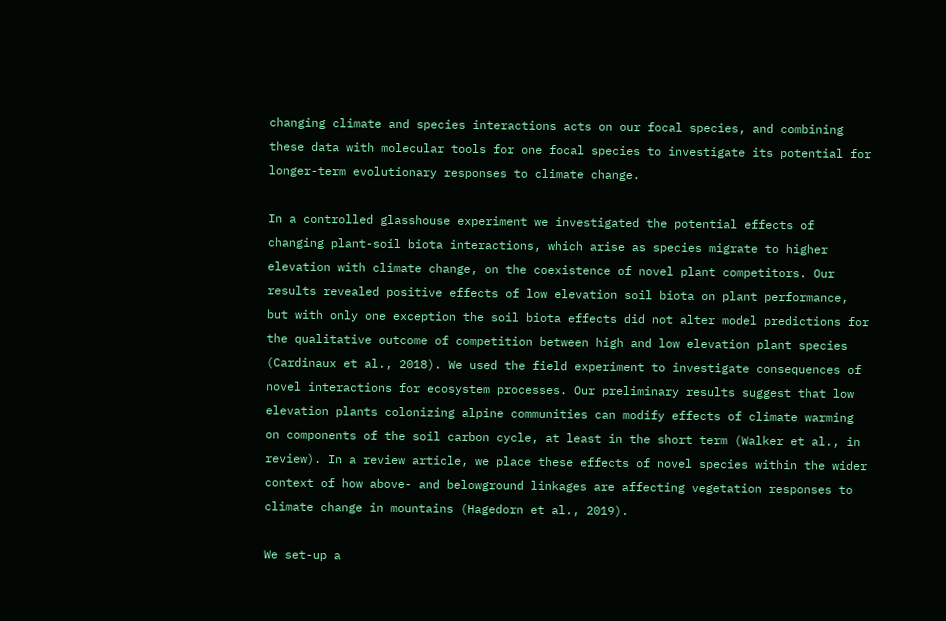changing climate and species interactions acts on our focal species, and combining these data with molecular tools for one focal species to investigate its potential for longer-term evolutionary responses to climate change.

In a controlled glasshouse experiment we investigated the potential effects of changing plant-soil biota interactions, which arise as species migrate to higher elevation with climate change, on the coexistence of novel plant competitors. Our results revealed positive effects of low elevation soil biota on plant performance, but with only one exception the soil biota effects did not alter model predictions for the qualitative outcome of competition between high and low elevation plant species (Cardinaux et al., 2018). We used the field experiment to investigate consequences of novel interactions for ecosystem processes. Our preliminary results suggest that low elevation plants colonizing alpine communities can modify effects of climate warming on components of the soil carbon cycle, at least in the short term (Walker et al., in review). In a review article, we place these effects of novel species within the wider context of how above- and belowground linkages are affecting vegetation responses to climate change in mountains (Hagedorn et al., 2019).

We set-up a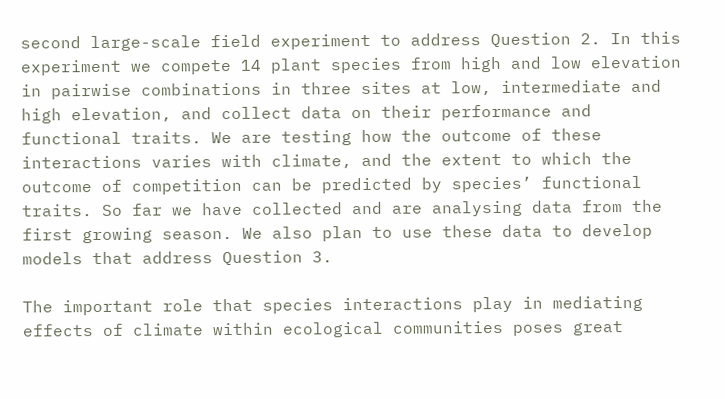second large-scale field experiment to address Question 2. In this experiment we compete 14 plant species from high and low elevation in pairwise combinations in three sites at low, intermediate and high elevation, and collect data on their performance and functional traits. We are testing how the outcome of these interactions varies with climate, and the extent to which the outcome of competition can be predicted by species’ functional traits. So far we have collected and are analysing data from the first growing season. We also plan to use these data to develop models that address Question 3.

The important role that species interactions play in mediating effects of climate within ecological communities poses great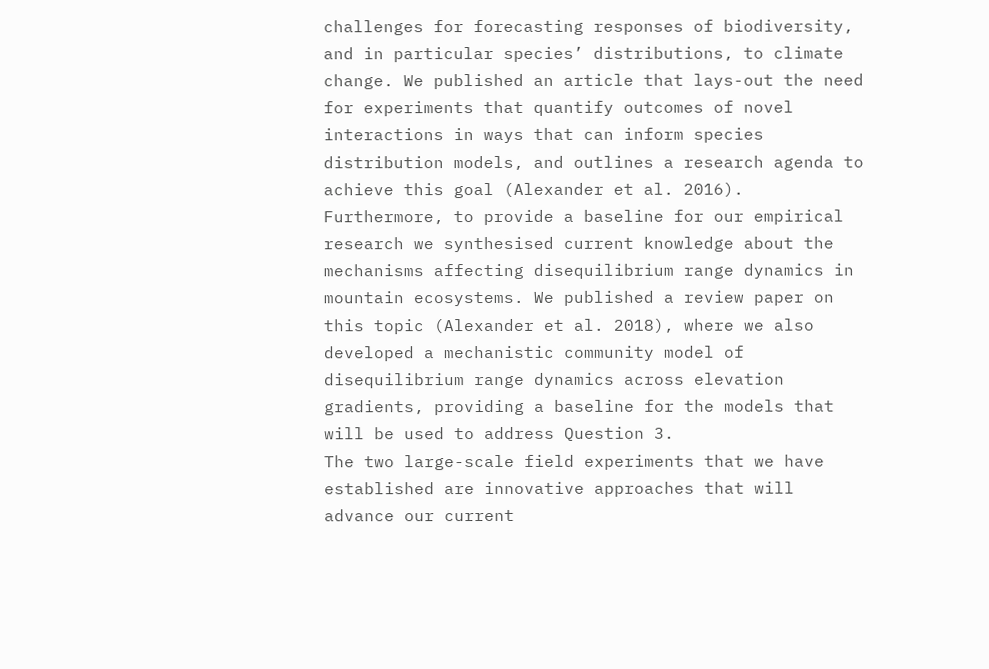challenges for forecasting responses of biodiversity, and in particular species’ distributions, to climate change. We published an article that lays-out the need for experiments that quantify outcomes of novel interactions in ways that can inform species distribution models, and outlines a research agenda to achieve this goal (Alexander et al. 2016). Furthermore, to provide a baseline for our empirical research we synthesised current knowledge about the mechanisms affecting disequilibrium range dynamics in mountain ecosystems. We published a review paper on this topic (Alexander et al. 2018), where we also developed a mechanistic community model of disequilibrium range dynamics across elevation gradients, providing a baseline for the models that will be used to address Question 3.
The two large-scale field experiments that we have established are innovative approaches that will advance our current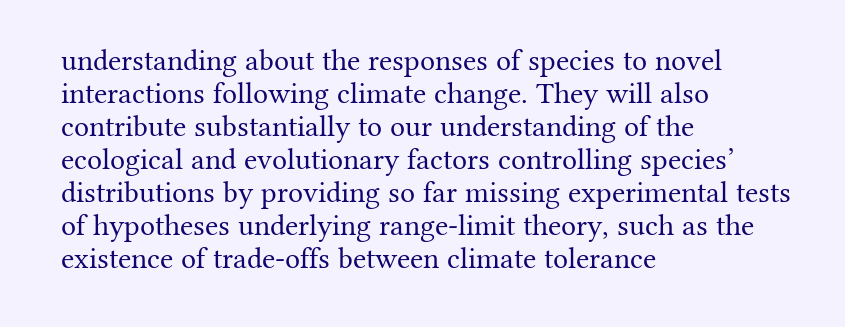understanding about the responses of species to novel interactions following climate change. They will also contribute substantially to our understanding of the ecological and evolutionary factors controlling species’ distributions by providing so far missing experimental tests of hypotheses underlying range-limit theory, such as the existence of trade-offs between climate tolerance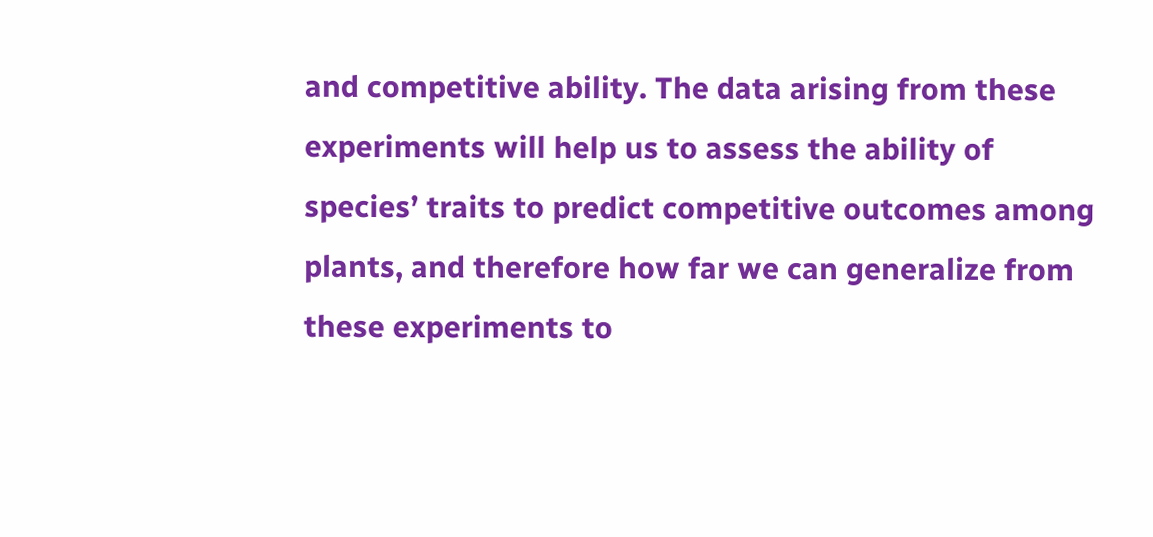and competitive ability. The data arising from these experiments will help us to assess the ability of species’ traits to predict competitive outcomes among plants, and therefore how far we can generalize from these experiments to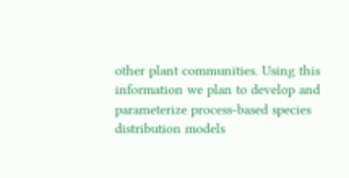other plant communities. Using this information we plan to develop and parameterize process-based species distribution models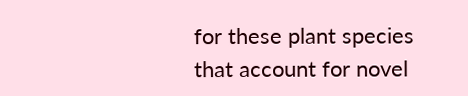for these plant species that account for novel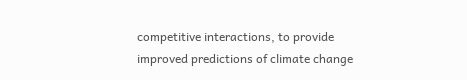competitive interactions, to provide improved predictions of climate change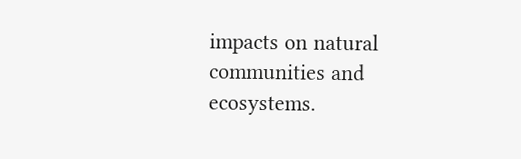impacts on natural communities and ecosystems.